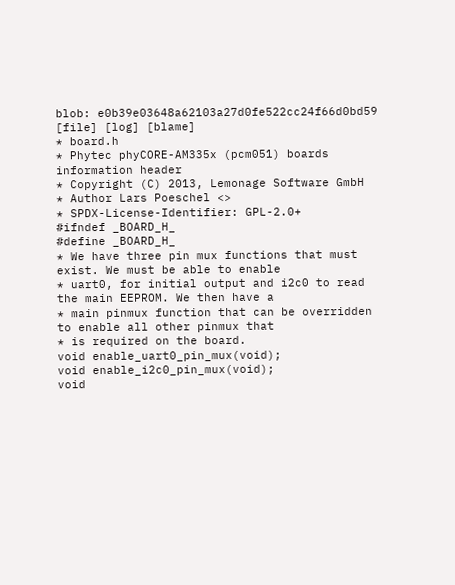blob: e0b39e03648a62103a27d0fe522cc24f66d0bd59 [file] [log] [blame]
* board.h
* Phytec phyCORE-AM335x (pcm051) boards information header
* Copyright (C) 2013, Lemonage Software GmbH
* Author Lars Poeschel <>
* SPDX-License-Identifier: GPL-2.0+
#ifndef _BOARD_H_
#define _BOARD_H_
* We have three pin mux functions that must exist. We must be able to enable
* uart0, for initial output and i2c0 to read the main EEPROM. We then have a
* main pinmux function that can be overridden to enable all other pinmux that
* is required on the board.
void enable_uart0_pin_mux(void);
void enable_i2c0_pin_mux(void);
void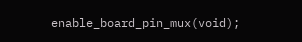enable_board_pin_mux(void);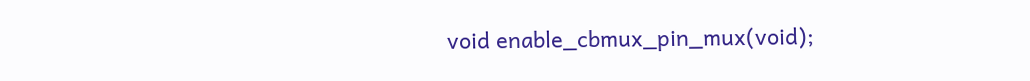void enable_cbmux_pin_mux(void);